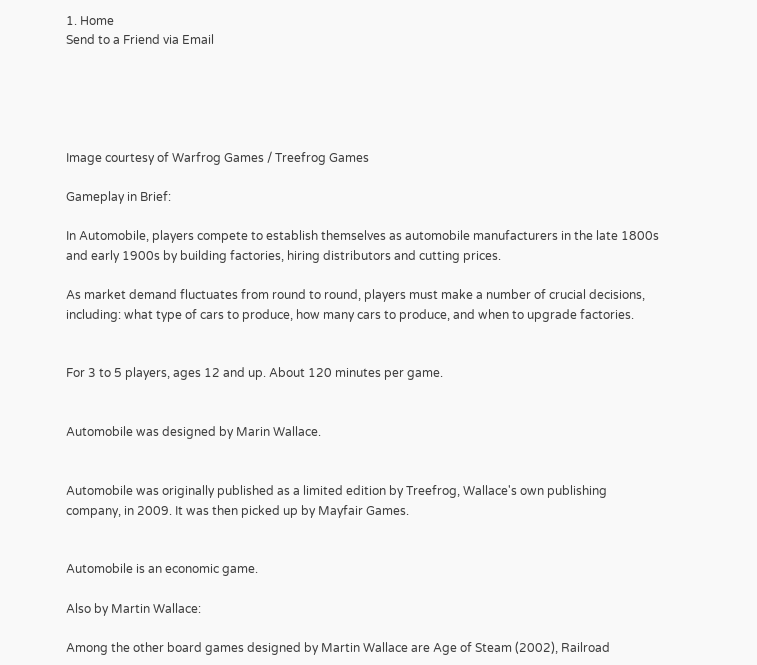1. Home
Send to a Friend via Email





Image courtesy of Warfrog Games / Treefrog Games

Gameplay in Brief:

In Automobile, players compete to establish themselves as automobile manufacturers in the late 1800s and early 1900s by building factories, hiring distributors and cutting prices.

As market demand fluctuates from round to round, players must make a number of crucial decisions, including: what type of cars to produce, how many cars to produce, and when to upgrade factories.


For 3 to 5 players, ages 12 and up. About 120 minutes per game.


Automobile was designed by Marin Wallace.


Automobile was originally published as a limited edition by Treefrog, Wallace's own publishing company, in 2009. It was then picked up by Mayfair Games.


Automobile is an economic game.

Also by Martin Wallace:

Among the other board games designed by Martin Wallace are Age of Steam (2002), Railroad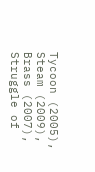Tycoon (2005), Steam (2009), Brass (2007), Struggle of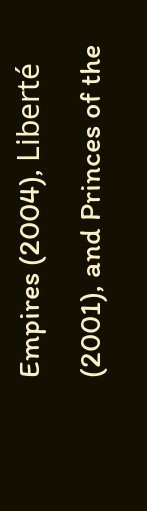Empires (2004), Liberté (2001), and Princes of the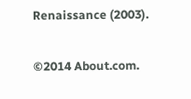Renaissance (2003).

©2014 About.com.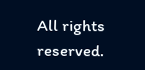All rights reserved.